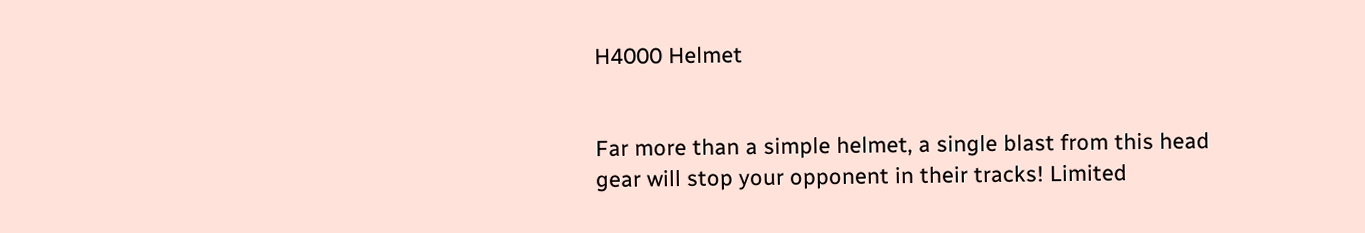H4000 Helmet


Far more than a simple helmet, a single blast from this head gear will stop your opponent in their tracks! Limited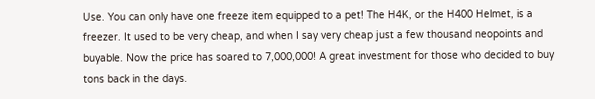Use. You can only have one freeze item equipped to a pet! The H4K, or the H400 Helmet, is a freezer. It used to be very cheap, and when I say very cheap just a few thousand neopoints and buyable. Now the price has soared to 7,000,000! A great investment for those who decided to buy tons back in the days.